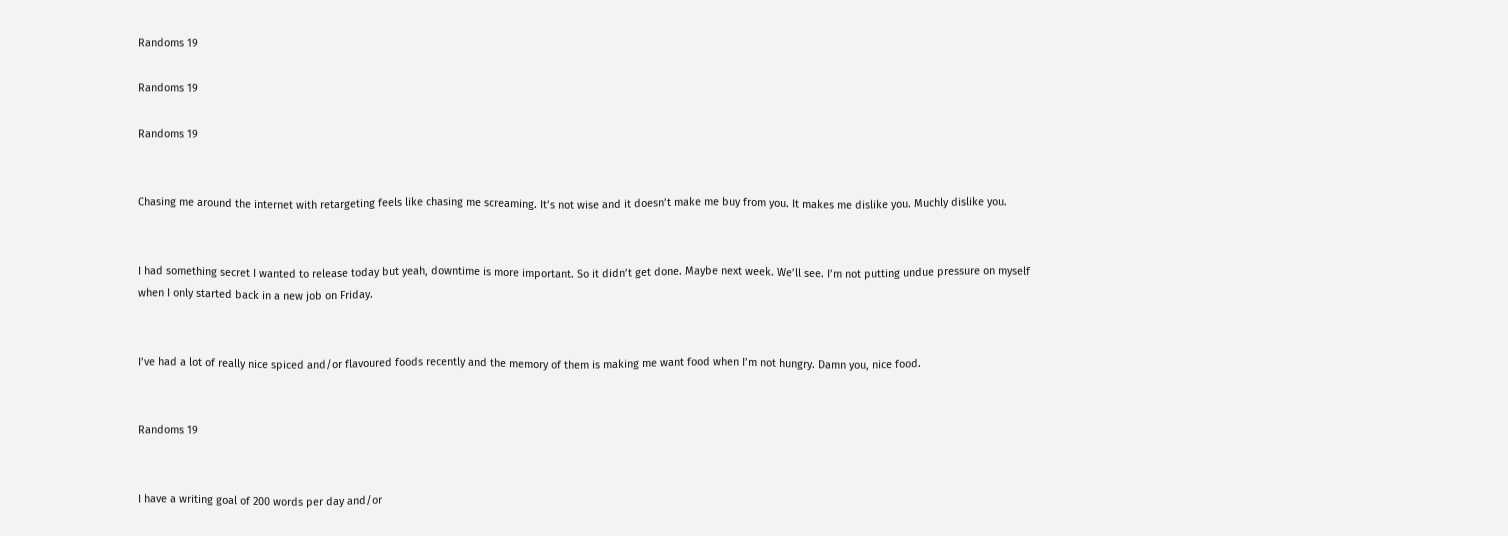Randoms 19

Randoms 19

Randoms 19


Chasing me around the internet with retargeting feels like chasing me screaming. It’s not wise and it doesn’t make me buy from you. It makes me dislike you. Muchly dislike you.


I had something secret I wanted to release today but yeah, downtime is more important. So it didn’t get done. Maybe next week. We’ll see. I’m not putting undue pressure on myself when I only started back in a new job on Friday.


I’ve had a lot of really nice spiced and/or flavoured foods recently and the memory of them is making me want food when I’m not hungry. Damn you, nice food.


Randoms 19


I have a writing goal of 200 words per day and/or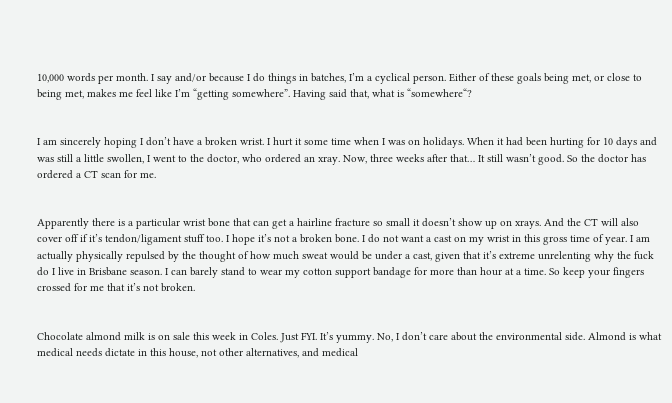10,000 words per month. I say and/or because I do things in batches, I’m a cyclical person. Either of these goals being met, or close to being met, makes me feel like I’m “getting somewhere”. Having said that, what is “somewhere“?


I am sincerely hoping I don’t have a broken wrist. I hurt it some time when I was on holidays. When it had been hurting for 10 days and was still a little swollen, I went to the doctor, who ordered an xray. Now, three weeks after that… It still wasn’t good. So the doctor has ordered a CT scan for me.


Apparently there is a particular wrist bone that can get a hairline fracture so small it doesn’t show up on xrays. And the CT will also cover off if it’s tendon/ligament stuff too. I hope it’s not a broken bone. I do not want a cast on my wrist in this gross time of year. I am actually physically repulsed by the thought of how much sweat would be under a cast, given that it’s extreme unrelenting why the fuck do I live in Brisbane season. I can barely stand to wear my cotton support bandage for more than hour at a time. So keep your fingers crossed for me that it’s not broken.


Chocolate almond milk is on sale this week in Coles. Just FYI. It’s yummy. No, I don’t care about the environmental side. Almond is what medical needs dictate in this house, not other alternatives, and medical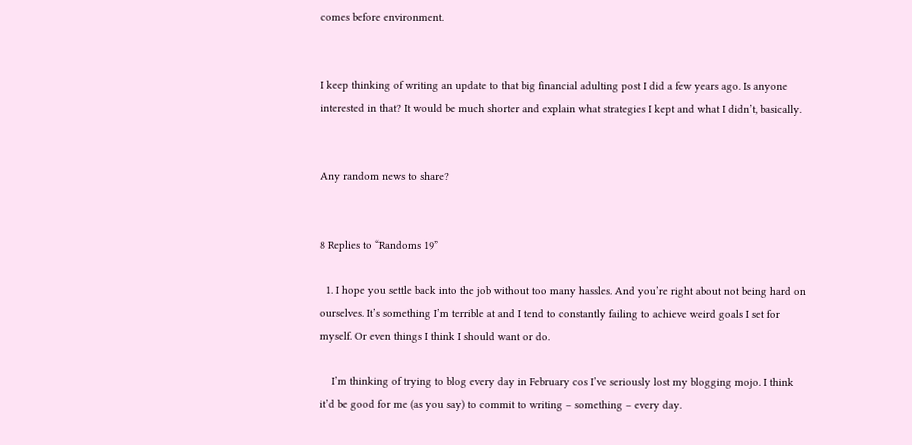comes before environment.


I keep thinking of writing an update to that big financial adulting post I did a few years ago. Is anyone interested in that? It would be much shorter and explain what strategies I kept and what I didn’t, basically.


Any random news to share?


8 Replies to “Randoms 19”

  1. I hope you settle back into the job without too many hassles. And you’re right about not being hard on ourselves. It’s something I’m terrible at and I tend to constantly failing to achieve weird goals I set for myself. Or even things I think I should want or do.

    I’m thinking of trying to blog every day in February cos I’ve seriously lost my blogging mojo. I think it’d be good for me (as you say) to commit to writing – something – every day.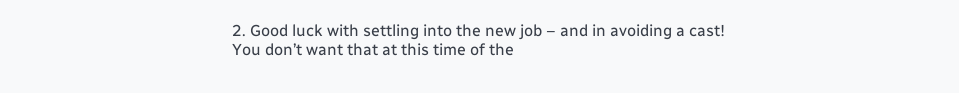2. Good luck with settling into the new job – and in avoiding a cast! You don’t want that at this time of the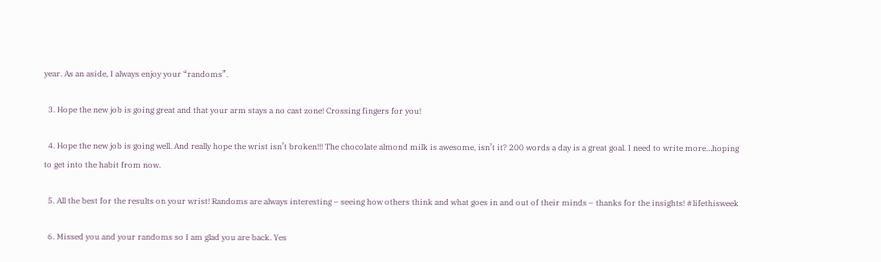year. As an aside, I always enjoy your “randoms”.

  3. Hope the new job is going great and that your arm stays a no cast zone! Crossing fingers for you!

  4. Hope the new job is going well. And really hope the wrist isn’t broken!!! The chocolate almond milk is awesome, isn’t it? 200 words a day is a great goal. I need to write more…hoping to get into the habit from now.

  5. All the best for the results on your wrist! Randoms are always interesting – seeing how others think and what goes in and out of their minds – thanks for the insights! #lifethisweek

  6. Missed you and your randoms so I am glad you are back. Yes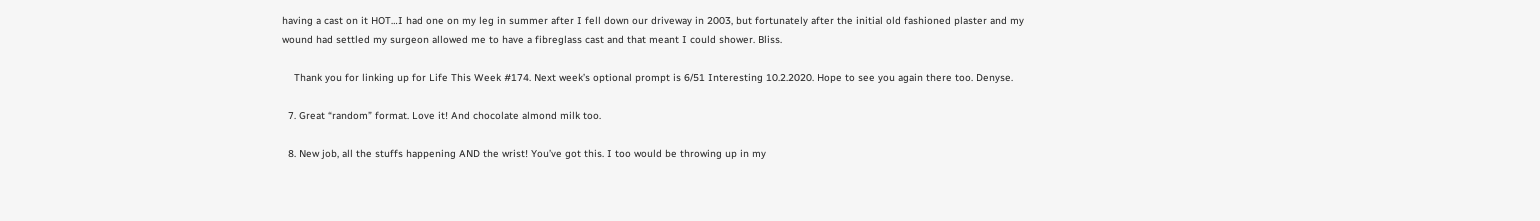having a cast on it HOT…I had one on my leg in summer after I fell down our driveway in 2003, but fortunately after the initial old fashioned plaster and my wound had settled my surgeon allowed me to have a fibreglass cast and that meant I could shower. Bliss.

    Thank you for linking up for Life This Week #174. Next week’s optional prompt is 6/51 Interesting 10.2.2020. Hope to see you again there too. Denyse.

  7. Great “random” format. Love it! And chocolate almond milk too.

  8. New job, all the stuffs happening AND the wrist! You’ve got this. I too would be throwing up in my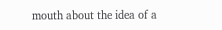mouth about the idea of a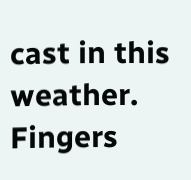cast in this weather. Fingers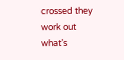crossed they work out what’s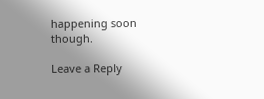happening soon though.

Leave a Reply